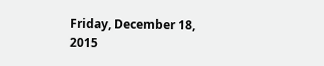Friday, December 18, 2015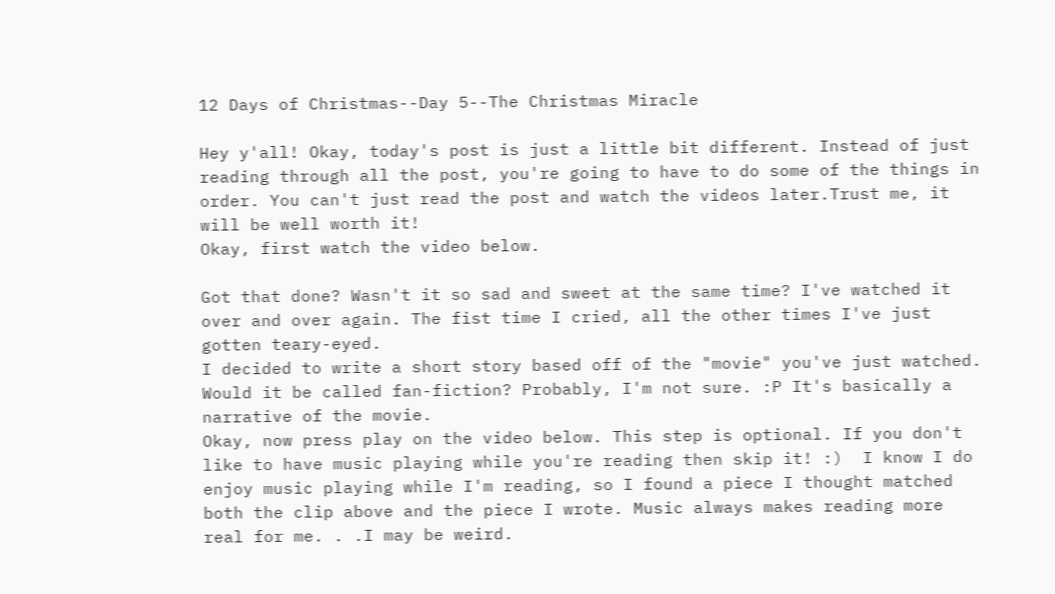12 Days of Christmas--Day 5--The Christmas Miracle

Hey y'all! Okay, today's post is just a little bit different. Instead of just reading through all the post, you're going to have to do some of the things in order. You can't just read the post and watch the videos later.Trust me, it will be well worth it!
Okay, first watch the video below.

Got that done? Wasn't it so sad and sweet at the same time? I've watched it over and over again. The fist time I cried, all the other times I've just gotten teary-eyed.
I decided to write a short story based off of the "movie" you've just watched. Would it be called fan-fiction? Probably, I'm not sure. :P It's basically a narrative of the movie.
Okay, now press play on the video below. This step is optional. If you don't like to have music playing while you're reading then skip it! :)  I know I do enjoy music playing while I'm reading, so I found a piece I thought matched both the clip above and the piece I wrote. Music always makes reading more real for me. . .I may be weird.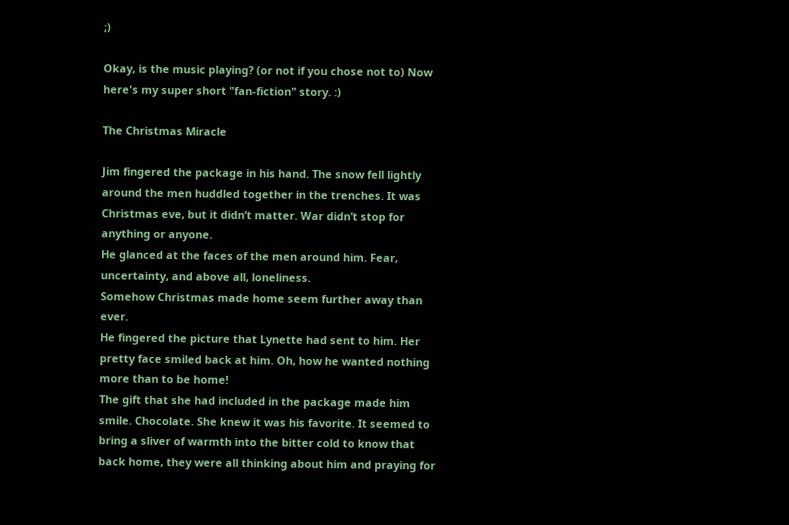;)

Okay, is the music playing? (or not if you chose not to) Now here's my super short "fan-fiction" story. :)

The Christmas Miracle

Jim fingered the package in his hand. The snow fell lightly around the men huddled together in the trenches. It was Christmas eve, but it didn’t matter. War didn’t stop for anything or anyone.
He glanced at the faces of the men around him. Fear, uncertainty, and above all, loneliness.
Somehow Christmas made home seem further away than ever.
He fingered the picture that Lynette had sent to him. Her pretty face smiled back at him. Oh, how he wanted nothing more than to be home!
The gift that she had included in the package made him smile. Chocolate. She knew it was his favorite. It seemed to bring a sliver of warmth into the bitter cold to know that back home, they were all thinking about him and praying for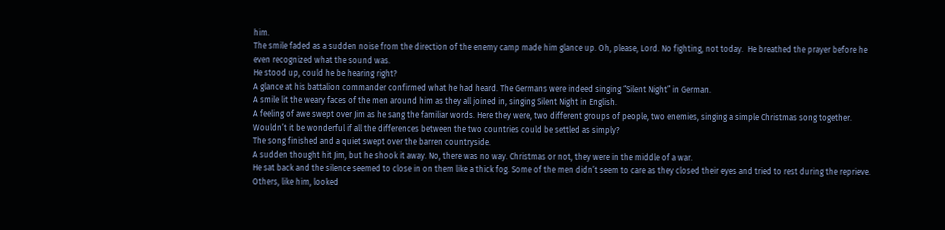him.
The smile faded as a sudden noise from the direction of the enemy camp made him glance up. Oh, please, Lord. No fighting, not today.  He breathed the prayer before he even recognized what the sound was.
He stood up, could he be hearing right?
A glance at his battalion commander confirmed what he had heard. The Germans were indeed singing “Silent Night” in German.
A smile lit the weary faces of the men around him as they all joined in, singing Silent Night in English.
A feeling of awe swept over Jim as he sang the familiar words. Here they were, two different groups of people, two enemies, singing a simple Christmas song together. Wouldn’t it be wonderful if all the differences between the two countries could be settled as simply?
The song finished and a quiet swept over the barren countryside.
A sudden thought hit Jim, but he shook it away. No, there was no way. Christmas or not, they were in the middle of a war.
He sat back and the silence seemed to close in on them like a thick fog. Some of the men didn’t seem to care as they closed their eyes and tried to rest during the reprieve. Others, like him, looked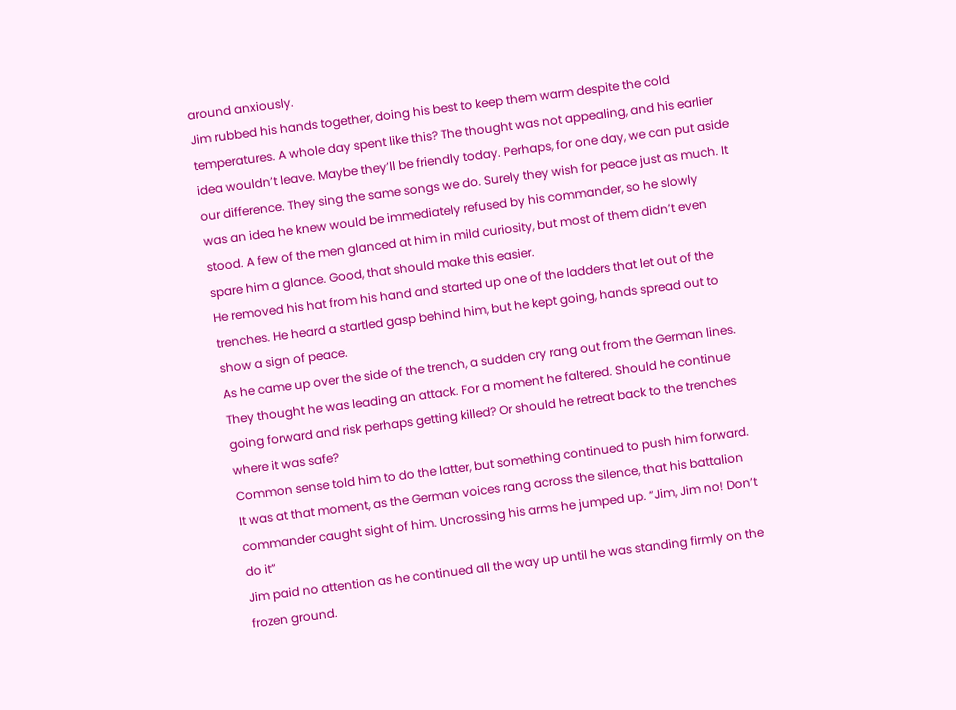around anxiously.
Jim rubbed his hands together, doing his best to keep them warm despite the cold temperatures. A whole day spent like this? The thought was not appealing, and his earlier idea wouldn’t leave. Maybe they’ll be friendly today. Perhaps, for one day, we can put aside our difference. They sing the same songs we do. Surely they wish for peace just as much. It was an idea he knew would be immediately refused by his commander, so he slowly stood. A few of the men glanced at him in mild curiosity, but most of them didn’t even spare him a glance. Good, that should make this easier.
He removed his hat from his hand and started up one of the ladders that let out of the trenches. He heard a startled gasp behind him, but he kept going, hands spread out to show a sign of peace.
As he came up over the side of the trench, a sudden cry rang out from the German lines. They thought he was leading an attack. For a moment he faltered. Should he continue going forward and risk perhaps getting killed? Or should he retreat back to the trenches where it was safe?
Common sense told him to do the latter, but something continued to push him forward.
It was at that moment, as the German voices rang across the silence, that his battalion commander caught sight of him. Uncrossing his arms he jumped up. “Jim, Jim no! Don’t do it”
Jim paid no attention as he continued all the way up until he was standing firmly on the frozen ground.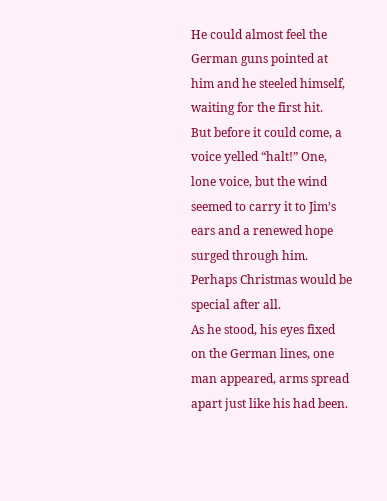He could almost feel the German guns pointed at him and he steeled himself, waiting for the first hit.
But before it could come, a voice yelled “halt!” One, lone voice, but the wind seemed to carry it to Jim’s ears and a renewed hope surged through him. Perhaps Christmas would be special after all.
As he stood, his eyes fixed on the German lines, one man appeared, arms spread apart just like his had been.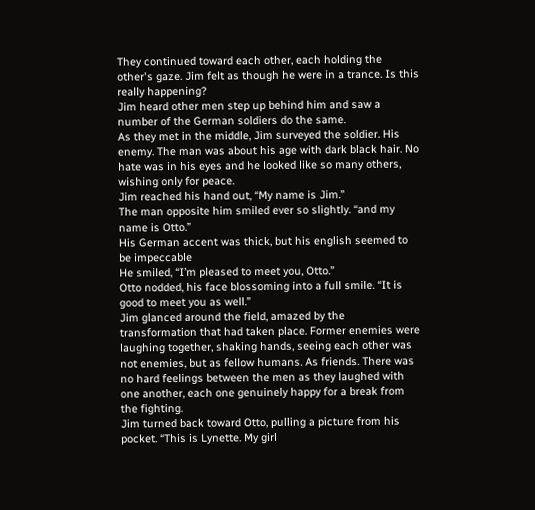They continued toward each other, each holding the other's gaze. Jim felt as though he were in a trance. Is this really happening?
Jim heard other men step up behind him and saw a number of the German soldiers do the same.
As they met in the middle, Jim surveyed the soldier. His enemy. The man was about his age with dark black hair. No hate was in his eyes and he looked like so many others, wishing only for peace.
Jim reached his hand out, “My name is Jim.”
The man opposite him smiled ever so slightly. “and my name is Otto.”
His German accent was thick, but his english seemed to be impeccable
He smiled, “I’m pleased to meet you, Otto.”
Otto nodded, his face blossoming into a full smile. “It is good to meet you as well.”
Jim glanced around the field, amazed by the transformation that had taken place. Former enemies were laughing together, shaking hands, seeing each other was not enemies, but as fellow humans. As friends. There was no hard feelings between the men as they laughed with one another, each one genuinely happy for a break from the fighting.
Jim turned back toward Otto, pulling a picture from his pocket. “This is Lynette. My girl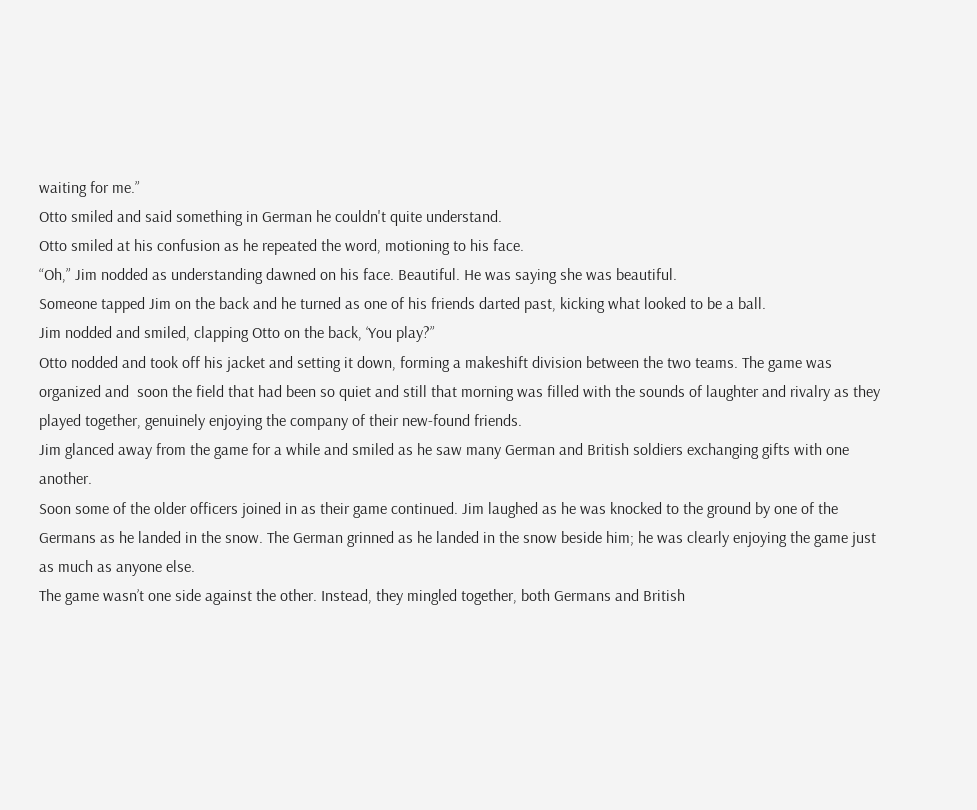waiting for me.”
Otto smiled and said something in German he couldn't quite understand.
Otto smiled at his confusion as he repeated the word, motioning to his face.
“Oh,” Jim nodded as understanding dawned on his face. Beautiful. He was saying she was beautiful.
Someone tapped Jim on the back and he turned as one of his friends darted past, kicking what looked to be a ball.
Jim nodded and smiled, clapping Otto on the back, ‘You play?”
Otto nodded and took off his jacket and setting it down, forming a makeshift division between the two teams. The game was organized and  soon the field that had been so quiet and still that morning was filled with the sounds of laughter and rivalry as they played together, genuinely enjoying the company of their new-found friends.
Jim glanced away from the game for a while and smiled as he saw many German and British soldiers exchanging gifts with one another.
Soon some of the older officers joined in as their game continued. Jim laughed as he was knocked to the ground by one of the Germans as he landed in the snow. The German grinned as he landed in the snow beside him; he was clearly enjoying the game just as much as anyone else.
The game wasn’t one side against the other. Instead, they mingled together, both Germans and British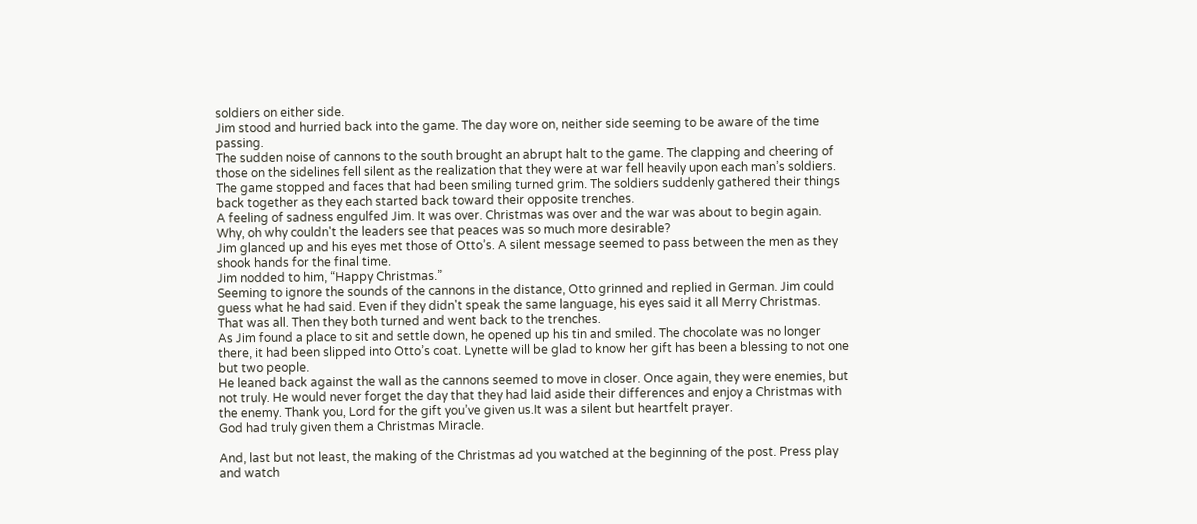soldiers on either side.
Jim stood and hurried back into the game. The day wore on, neither side seeming to be aware of the time passing.
The sudden noise of cannons to the south brought an abrupt halt to the game. The clapping and cheering of those on the sidelines fell silent as the realization that they were at war fell heavily upon each man’s soldiers.
The game stopped and faces that had been smiling turned grim. The soldiers suddenly gathered their things back together as they each started back toward their opposite trenches.
A feeling of sadness engulfed Jim. It was over. Christmas was over and the war was about to begin again. Why, oh why couldn't the leaders see that peaces was so much more desirable?
Jim glanced up and his eyes met those of Otto’s. A silent message seemed to pass between the men as they shook hands for the final time.
Jim nodded to him, “Happy Christmas.”
Seeming to ignore the sounds of the cannons in the distance, Otto grinned and replied in German. Jim could guess what he had said. Even if they didn't speak the same language, his eyes said it all Merry Christmas.
That was all. Then they both turned and went back to the trenches.
As Jim found a place to sit and settle down, he opened up his tin and smiled. The chocolate was no longer there, it had been slipped into Otto’s coat. Lynette will be glad to know her gift has been a blessing to not one but two people.
He leaned back against the wall as the cannons seemed to move in closer. Once again, they were enemies, but not truly. He would never forget the day that they had laid aside their differences and enjoy a Christmas with the enemy. Thank you, Lord for the gift you’ve given us.It was a silent but heartfelt prayer.
God had truly given them a Christmas Miracle.

And, last but not least, the making of the Christmas ad you watched at the beginning of the post. Press play and watch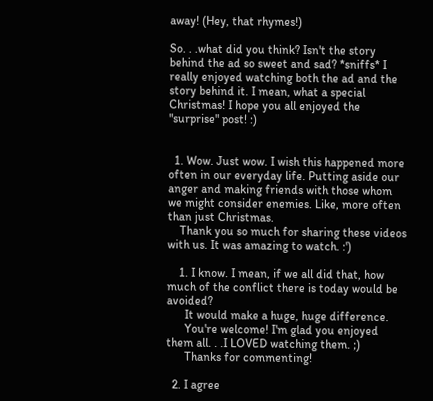away! (Hey, that rhymes!)

So. . .what did you think? Isn't the story behind the ad so sweet and sad? *sniffs* I really enjoyed watching both the ad and the story behind it. I mean, what a special Christmas! I hope you all enjoyed the "surprise" post! :)


  1. Wow. Just wow. I wish this happened more often in our everyday life. Putting aside our anger and making friends with those whom we might consider enemies. Like, more often than just Christmas.
    Thank you so much for sharing these videos with us. It was amazing to watch. :')

    1. I know. I mean, if we all did that, how much of the conflict there is today would be avoided?
      It would make a huge, huge difference.
      You're welcome! I'm glad you enjoyed them all. . .I LOVED watching them. ;)
      Thanks for commenting!

  2. I agree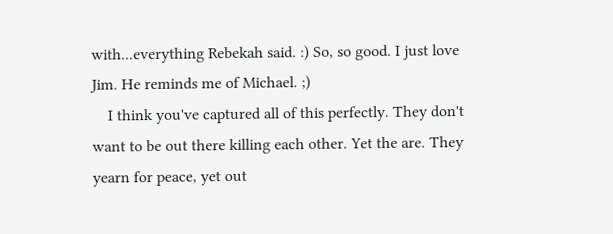with...everything Rebekah said. :) So, so good. I just love Jim. He reminds me of Michael. ;)
    I think you've captured all of this perfectly. They don't want to be out there killing each other. Yet the are. They yearn for peace, yet out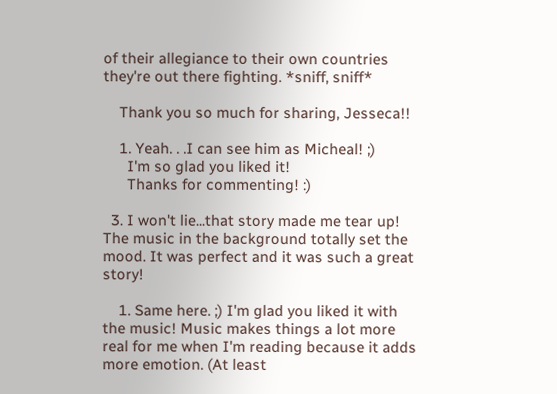of their allegiance to their own countries they're out there fighting. *sniff, sniff*

    Thank you so much for sharing, Jesseca!!

    1. Yeah. . .I can see him as Micheal! ;)
      I'm so glad you liked it!
      Thanks for commenting! :)

  3. I won't lie...that story made me tear up! The music in the background totally set the mood. It was perfect and it was such a great story!

    1. Same here. ;) I'm glad you liked it with the music! Music makes things a lot more real for me when I'm reading because it adds more emotion. (At least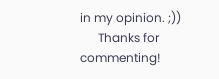in my opinion. ;))
      Thanks for commenting!